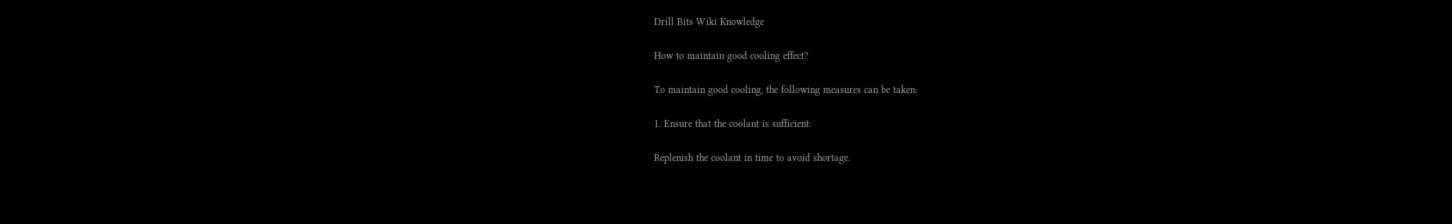Drill Bits Wiki Knowledge

How to maintain good cooling effect?

To maintain good cooling, the following measures can be taken:

1. Ensure that the coolant is sufficient:

Replenish the coolant in time to avoid shortage.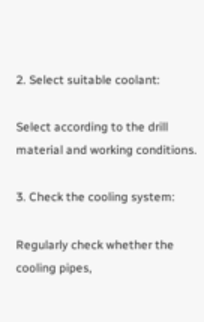2. Select suitable coolant:

Select according to the drill material and working conditions.

3. Check the cooling system:

Regularly check whether the cooling pipes,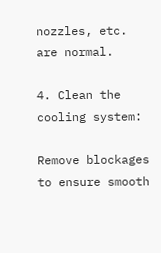nozzles, etc. are normal.

4. Clean the cooling system:

Remove blockages to ensure smooth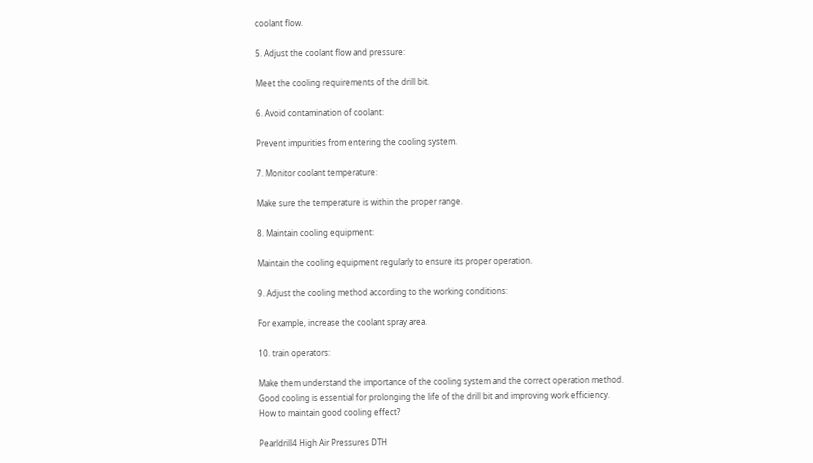coolant flow.

5. Adjust the coolant flow and pressure:

Meet the cooling requirements of the drill bit.

6. Avoid contamination of coolant:

Prevent impurities from entering the cooling system.

7. Monitor coolant temperature:

Make sure the temperature is within the proper range.

8. Maintain cooling equipment:

Maintain the cooling equipment regularly to ensure its proper operation.

9. Adjust the cooling method according to the working conditions:

For example, increase the coolant spray area.

10. train operators:

Make them understand the importance of the cooling system and the correct operation method.
Good cooling is essential for prolonging the life of the drill bit and improving work efficiency.
How to maintain good cooling effect?

Pearldrill4 High Air Pressures DTH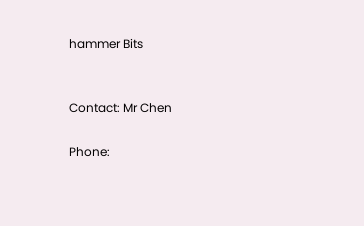hammer Bits


Contact: Mr Chen

Phone: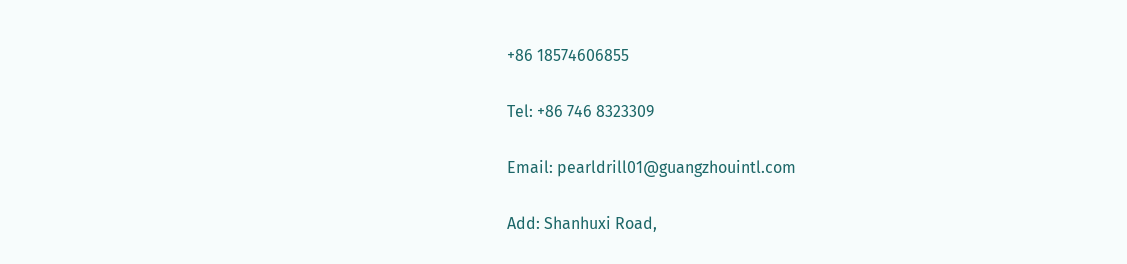+86 18574606855

Tel: +86 746 8323309

Email: pearldrill01@guangzhouintl.com

Add: Shanhuxi Road,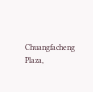Chuangfacheng Plaza,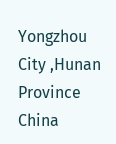Yongzhou City ,Hunan Province China